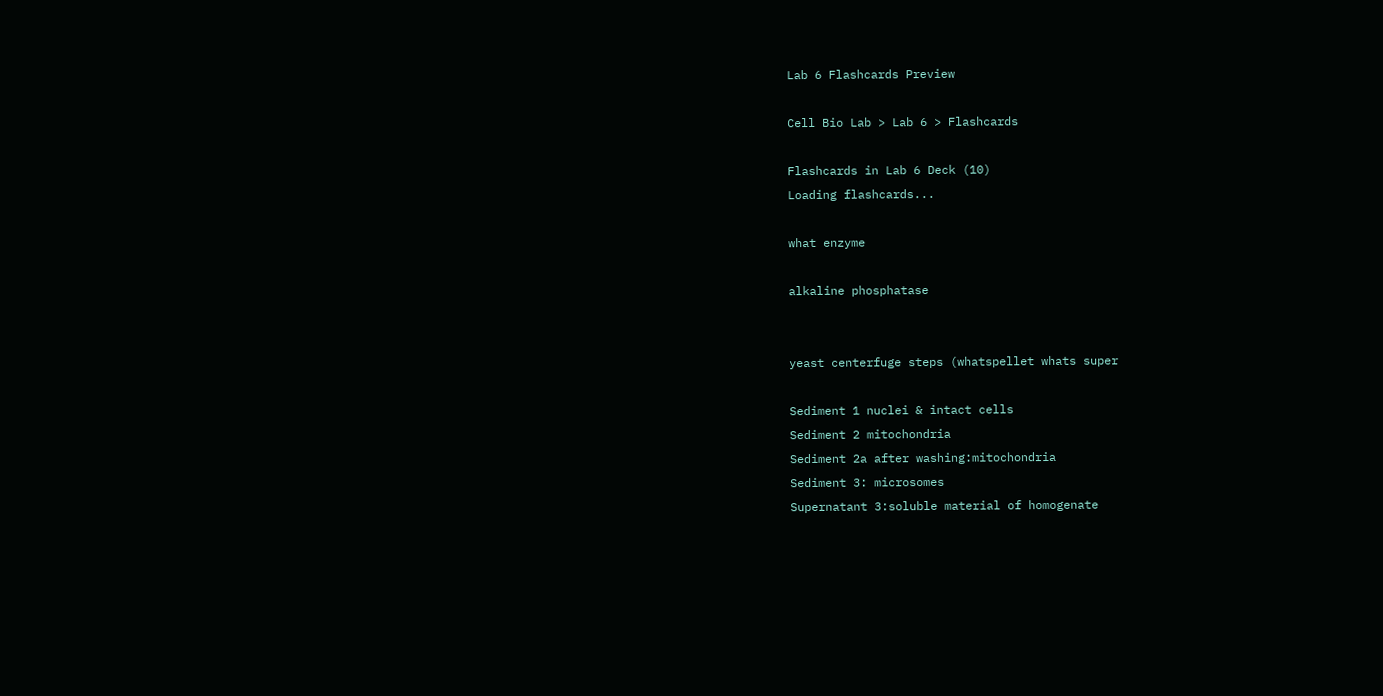Lab 6 Flashcards Preview

Cell Bio Lab > Lab 6 > Flashcards

Flashcards in Lab 6 Deck (10)
Loading flashcards...

what enzyme

alkaline phosphatase


yeast centerfuge steps (whatspellet whats super

Sediment 1 nuclei & intact cells
Sediment 2 mitochondria
Sediment 2a after washing:mitochondria
Sediment 3: microsomes
Supernatant 3:soluble material of homogenate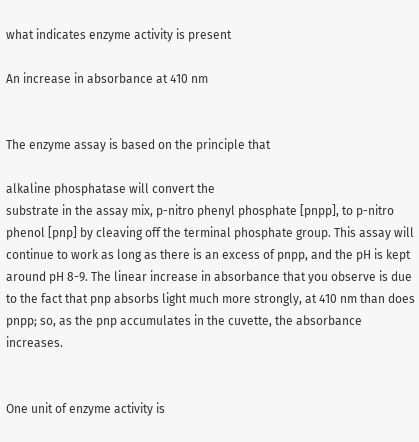what indicates enzyme activity is present

An increase in absorbance at 410 nm


The enzyme assay is based on the principle that

alkaline phosphatase will convert the
substrate in the assay mix, p-nitro phenyl phosphate [pnpp], to p-nitro phenol [pnp] by cleaving off the terminal phosphate group. This assay will continue to work as long as there is an excess of pnpp, and the pH is kept around pH 8-9. The linear increase in absorbance that you observe is due to the fact that pnp absorbs light much more strongly, at 410 nm than does pnpp; so, as the pnp accumulates in the cuvette, the absorbance increases.


One unit of enzyme activity is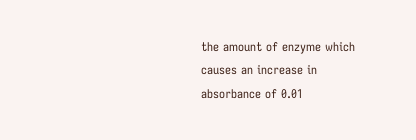the amount of enzyme which causes an increase in absorbance of 0.01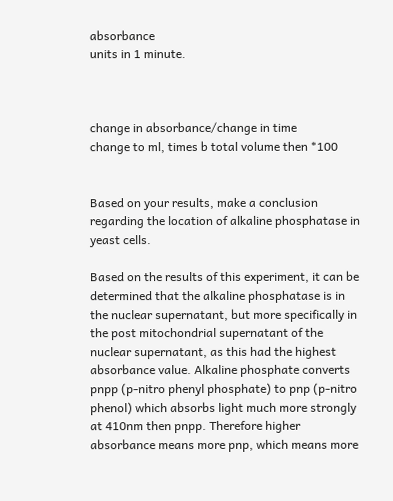absorbance
units in 1 minute.



change in absorbance/change in time
change to ml, times b total volume then *100


Based on your results, make a conclusion regarding the location of alkaline phosphatase in yeast cells.

Based on the results of this experiment, it can be determined that the alkaline phosphatase is in the nuclear supernatant, but more specifically in the post mitochondrial supernatant of the nuclear supernatant, as this had the highest absorbance value. Alkaline phosphate converts pnpp (p-nitro phenyl phosphate) to pnp (p-nitro phenol) which absorbs light much more strongly at 410nm then pnpp. Therefore higher absorbance means more pnp, which means more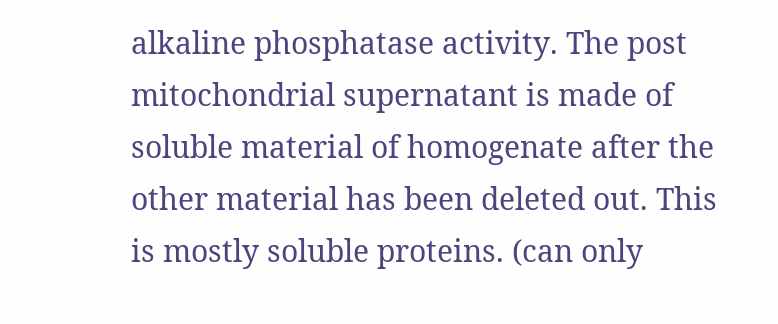alkaline phosphatase activity. The post mitochondrial supernatant is made of soluble material of homogenate after the other material has been deleted out. This is mostly soluble proteins. (can only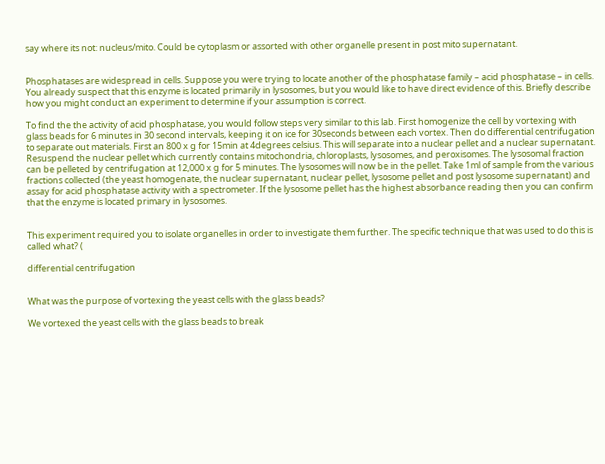say where its not: nucleus/mito. Could be cytoplasm or assorted with other organelle present in post mito supernatant.


Phosphatases are widespread in cells. Suppose you were trying to locate another of the phosphatase family – acid phosphatase – in cells. You already suspect that this enzyme is located primarily in lysosomes, but you would like to have direct evidence of this. Briefly describe how you might conduct an experiment to determine if your assumption is correct.

To find the the activity of acid phosphatase, you would follow steps very similar to this lab. First homogenize the cell by vortexing with glass beads for 6 minutes in 30 second intervals, keeping it on ice for 30seconds between each vortex. Then do differential centrifugation to separate out materials. First an 800 x g for 15min at 4degrees celsius. This will separate into a nuclear pellet and a nuclear supernatant. Resuspend the nuclear pellet which currently contains mitochondria, chloroplasts, lysosomes, and peroxisomes. The lysosomal fraction can be pelleted by centrifugation at 12,000 x g for 5 minutes. The lysosomes will now be in the pellet. Take 1ml of sample from the various fractions collected (the yeast homogenate, the nuclear supernatant, nuclear pellet, lysosome pellet and post lysosome supernatant) and assay for acid phosphatase activity with a spectrometer. If the lysosome pellet has the highest absorbance reading then you can confirm that the enzyme is located primary in lysosomes.


This experiment required you to isolate organelles in order to investigate them further. The specific technique that was used to do this is called what? (

differential centrifugation


What was the purpose of vortexing the yeast cells with the glass beads?

We vortexed the yeast cells with the glass beads to break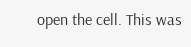open the cell. This was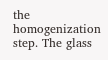the homogenization step. The glass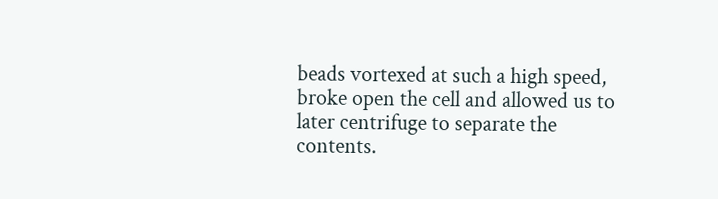beads vortexed at such a high speed, broke open the cell and allowed us to later centrifuge to separate the contents.